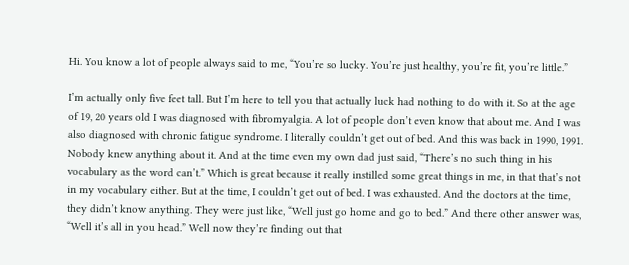Hi. You know a lot of people always said to me, “You’re so lucky. You’re just healthy, you’re fit, you’re little.”

I’m actually only five feet tall. But I’m here to tell you that actually luck had nothing to do with it. So at the age of 19, 20 years old I was diagnosed with fibromyalgia. A lot of people don’t even know that about me. And I was also diagnosed with chronic fatigue syndrome. I literally couldn’t get out of bed. And this was back in 1990, 1991. Nobody knew anything about it. And at the time even my own dad just said, “There’s no such thing in his vocabulary as the word can’t.” Which is great because it really instilled some great things in me, in that that’s not in my vocabulary either. But at the time, I couldn’t get out of bed. I was exhausted. And the doctors at the time, they didn’t know anything. They were just like, “Well just go home and go to bed.” And there other answer was, “Well it’s all in you head.” Well now they’re finding out that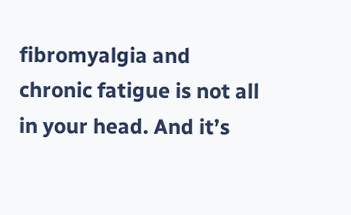fibromyalgia and chronic fatigue is not all in your head. And it’s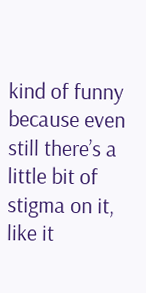kind of funny because even still there’s a little bit of stigma on it, like it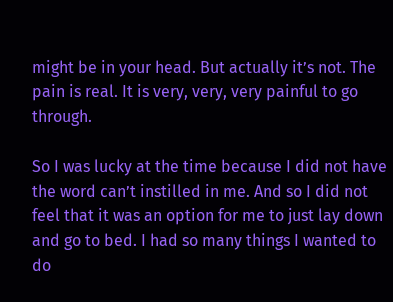might be in your head. But actually it’s not. The pain is real. It is very, very, very painful to go through.

So I was lucky at the time because I did not have the word can’t instilled in me. And so I did not feel that it was an option for me to just lay down and go to bed. I had so many things I wanted to do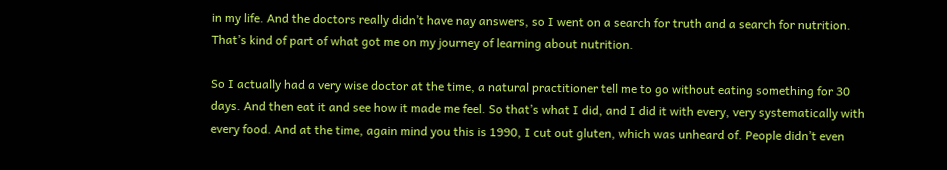in my life. And the doctors really didn’t have nay answers, so I went on a search for truth and a search for nutrition. That’s kind of part of what got me on my journey of learning about nutrition.

So I actually had a very wise doctor at the time, a natural practitioner tell me to go without eating something for 30 days. And then eat it and see how it made me feel. So that’s what I did, and I did it with every, very systematically with every food. And at the time, again mind you this is 1990, I cut out gluten, which was unheard of. People didn’t even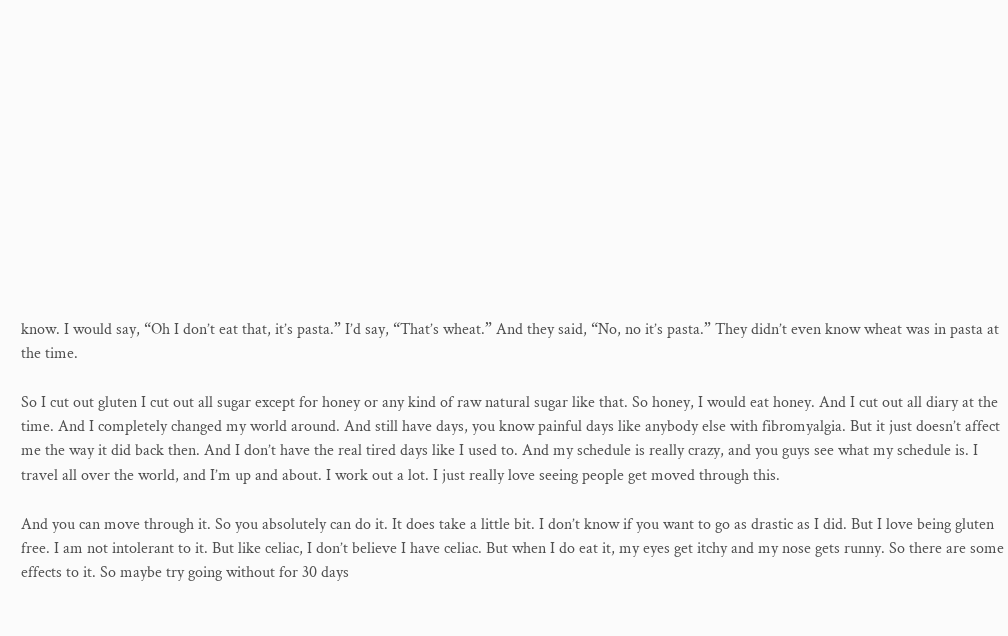know. I would say, “Oh I don’t eat that, it’s pasta.” I’d say, “That’s wheat.” And they said, “No, no it’s pasta.” They didn’t even know wheat was in pasta at the time.

So I cut out gluten I cut out all sugar except for honey or any kind of raw natural sugar like that. So honey, I would eat honey. And I cut out all diary at the time. And I completely changed my world around. And still have days, you know painful days like anybody else with fibromyalgia. But it just doesn’t affect me the way it did back then. And I don’t have the real tired days like I used to. And my schedule is really crazy, and you guys see what my schedule is. I travel all over the world, and I’m up and about. I work out a lot. I just really love seeing people get moved through this.

And you can move through it. So you absolutely can do it. It does take a little bit. I don’t know if you want to go as drastic as I did. But I love being gluten free. I am not intolerant to it. But like celiac, I don’t believe I have celiac. But when I do eat it, my eyes get itchy and my nose gets runny. So there are some effects to it. So maybe try going without for 30 days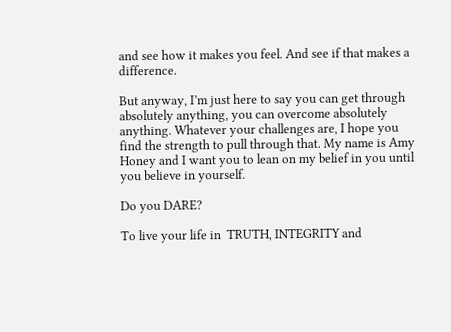and see how it makes you feel. And see if that makes a difference.

But anyway, I’m just here to say you can get through absolutely anything, you can overcome absolutely anything. Whatever your challenges are, I hope you find the strength to pull through that. My name is Amy Honey and I want you to lean on my belief in you until you believe in yourself.

Do you DARE?

To live your life in  TRUTH, INTEGRITY and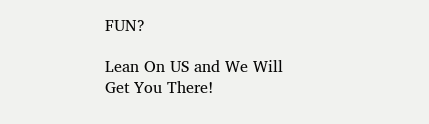FUN?

Lean On US and We Will Get You There!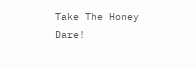Take The Honey Dare!